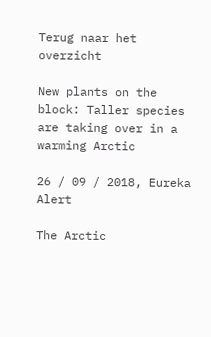Terug naar het overzicht

New plants on the block: Taller species are taking over in a warming Arctic

26 / 09 / 2018, Eureka Alert

The Arctic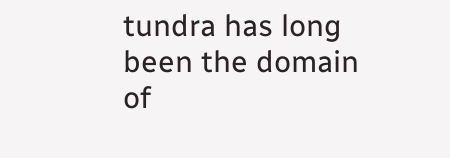tundra has long been the domain of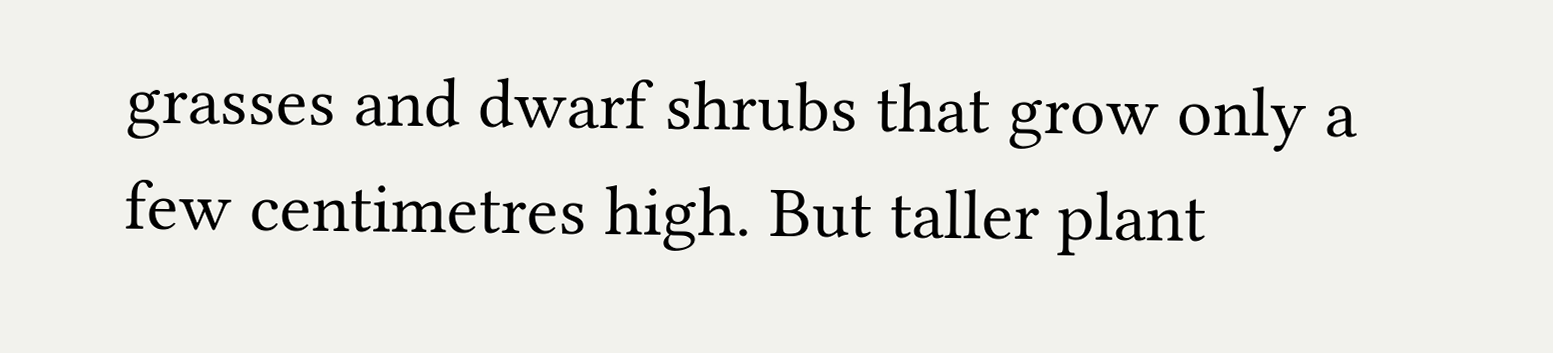grasses and dwarf shrubs that grow only a few centimetres high. But taller plant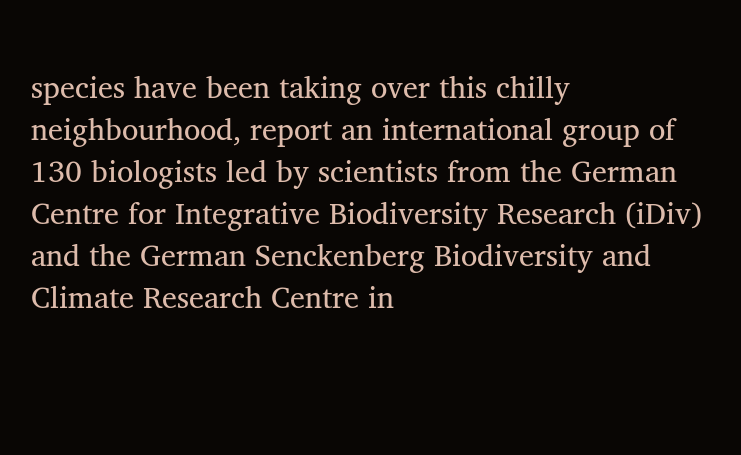species have been taking over this chilly neighbourhood, report an international group of 130 biologists led by scientists from the German Centre for Integrative Biodiversity Research (iDiv) and the German Senckenberg Biodiversity and Climate Research Centre in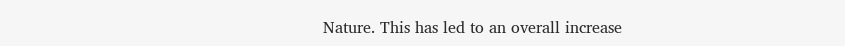Nature. This has led to an overall increase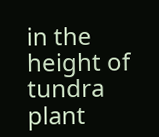in the height of tundra plant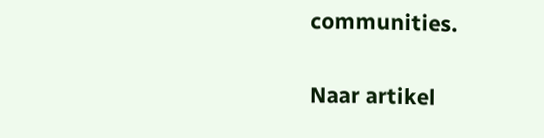communities.

Naar artikel